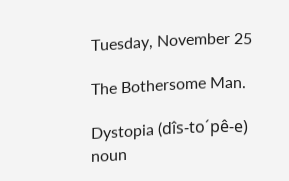Tuesday, November 25

The Bothersome Man.

Dystopia (dîs-to´pê-e) noun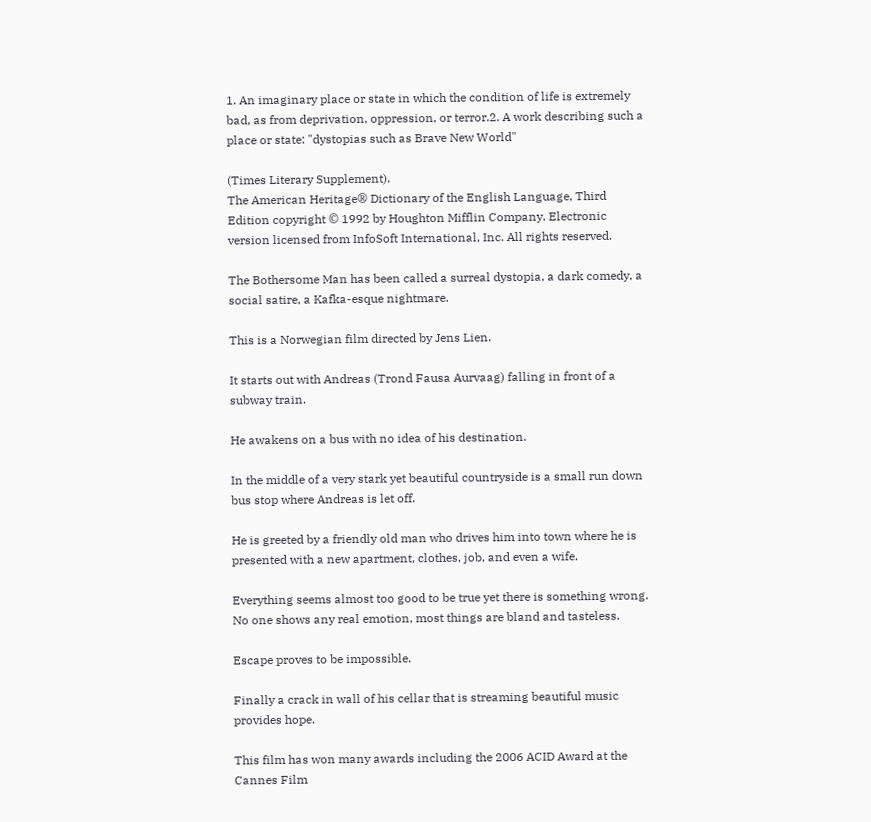1. An imaginary place or state in which the condition of life is extremely bad, as from deprivation, oppression, or terror.2. A work describing such a place or state: "dystopias such as Brave New World"

(Times Literary Supplement).
The American Heritage® Dictionary of the English Language, Third Edition copyright © 1992 by Houghton Mifflin Company. Electronic version licensed from InfoSoft International, Inc. All rights reserved.

The Bothersome Man has been called a surreal dystopia, a dark comedy, a social satire, a Kafka-esque nightmare.

This is a Norwegian film directed by Jens Lien.

It starts out with Andreas (Trond Fausa Aurvaag) falling in front of a subway train.

He awakens on a bus with no idea of his destination.

In the middle of a very stark yet beautiful countryside is a small run down bus stop where Andreas is let off.

He is greeted by a friendly old man who drives him into town where he is presented with a new apartment, clothes, job, and even a wife.

Everything seems almost too good to be true yet there is something wrong. No one shows any real emotion, most things are bland and tasteless.

Escape proves to be impossible.

Finally a crack in wall of his cellar that is streaming beautiful music provides hope.

This film has won many awards including the 2006 ACID Award at the Cannes Film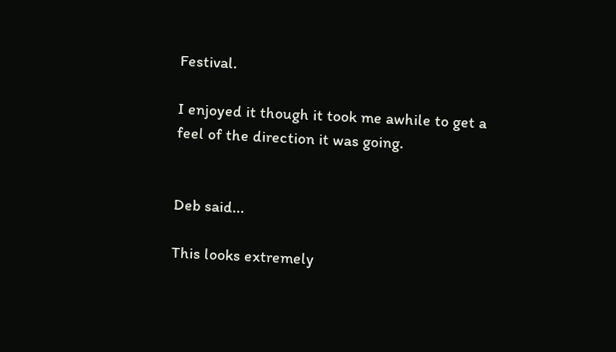Festival.

I enjoyed it though it took me awhile to get a feel of the direction it was going.


Deb said...

This looks extremely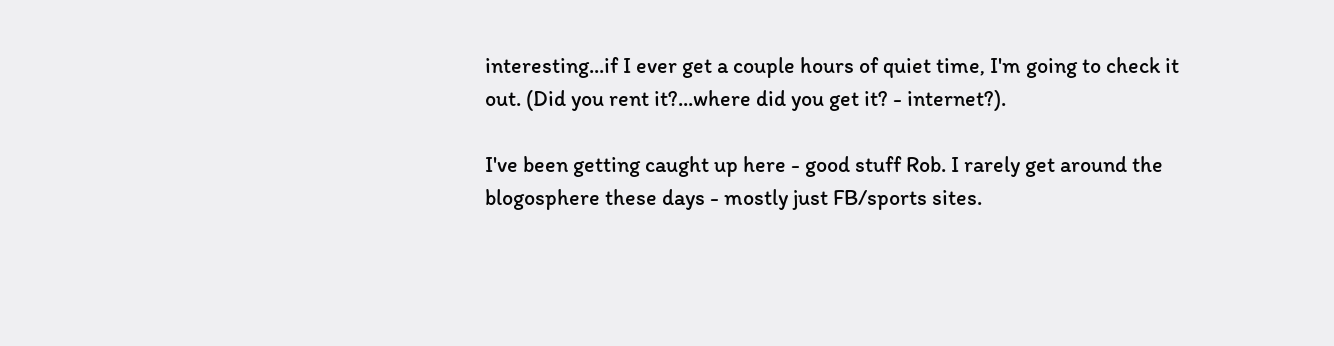interesting...if I ever get a couple hours of quiet time, I'm going to check it out. (Did you rent it?...where did you get it? - internet?).

I've been getting caught up here - good stuff Rob. I rarely get around the blogosphere these days - mostly just FB/sports sites.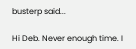busterp said...

Hi Deb. Never enough time. I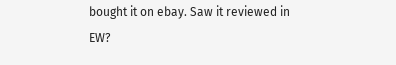bought it on ebay. Saw it reviewed in EW?